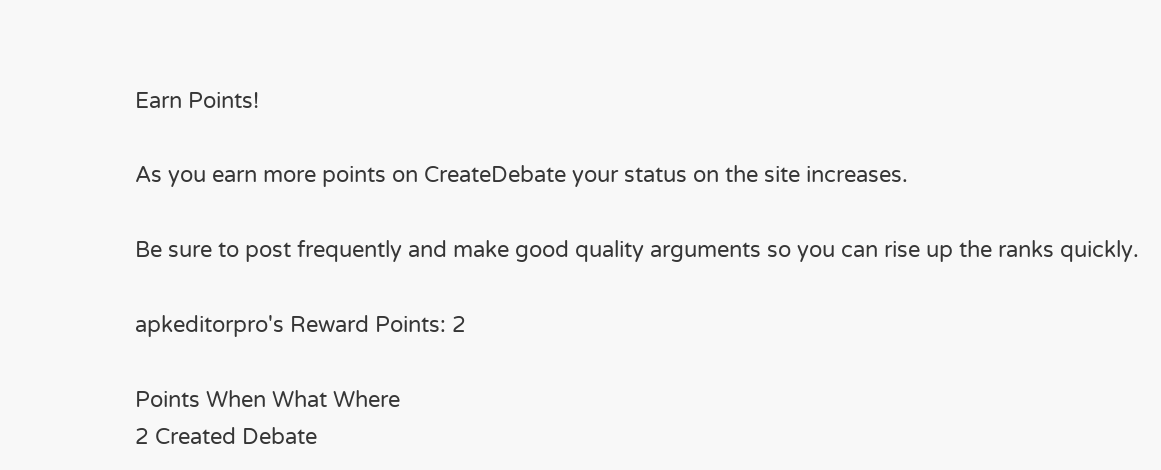Earn Points!

As you earn more points on CreateDebate your status on the site increases.

Be sure to post frequently and make good quality arguments so you can rise up the ranks quickly.

apkeditorpro's Reward Points: 2

Points When What Where
2 Created Debate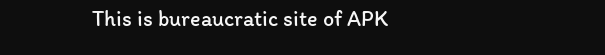This is bureaucratic site of APK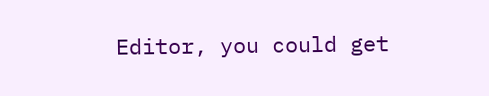Editor, you could get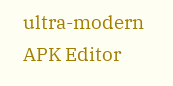ultra-modern APK Editor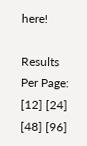here!

Results Per Page: [12] [24] [48] [96]